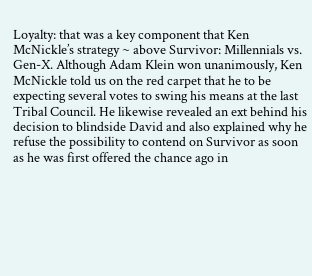Loyalty: that was a key component that Ken McNickle’s strategy ~ above Survivor: Millennials vs. Gen-X. Although Adam Klein won unanimously, Ken McNickle told us on the red carpet that he to be expecting several votes to swing his means at the last Tribal Council. He likewise revealed an ext behind his decision to blindside David and also explained why he refuse the possibility to contend on Survivor as soon as he was first offered the chance ago in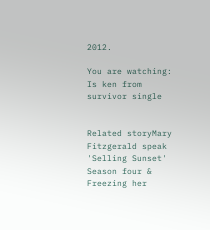2012.

You are watching: Is ken from survivor single


Related storyMary Fitzgerald speak 'Selling Sunset' Season four & Freezing her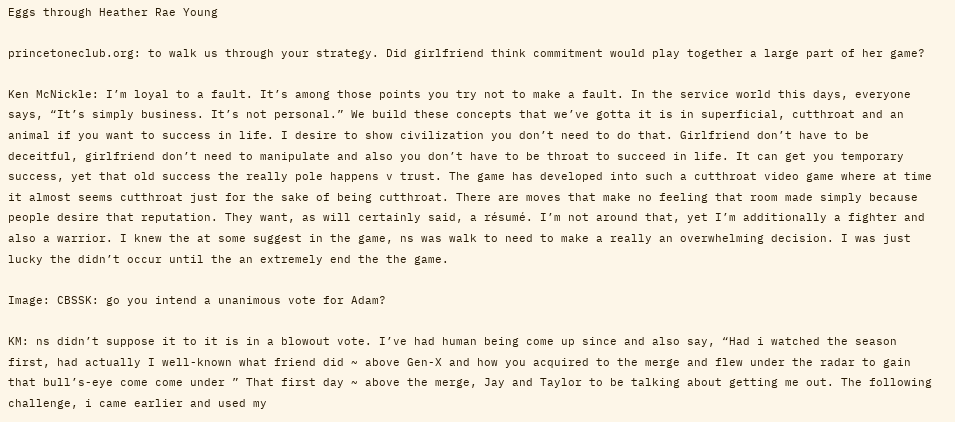Eggs through Heather Rae Young

princetoneclub.org: to walk us through your strategy. Did girlfriend think commitment would play together a large part of her game?

Ken McNickle: I’m loyal to a fault. It’s among those points you try not to make a fault. In the service world this days, everyone says, “It’s simply business. It’s not personal.” We build these concepts that we’ve gotta it is in superficial, cutthroat and an animal if you want to success in life. I desire to show civilization you don’t need to do that. Girlfriend don’t have to be deceitful, girlfriend don’t need to manipulate and also you don’t have to be throat to succeed in life. It can get you temporary success, yet that old success the really pole happens v trust. The game has developed into such a cutthroat video game where at time it almost seems cutthroat just for the sake of being cutthroat. There are moves that make no feeling that room made simply because people desire that reputation. They want, as will certainly said, a résumé. I’m not around that, yet I’m additionally a fighter and also a warrior. I knew the at some suggest in the game, ns was walk to need to make a really an overwhelming decision. I was just lucky the didn’t occur until the an extremely end the the game.

Image: CBSSK: go you intend a unanimous vote for Adam?

KM: ns didn’t suppose it to it is in a blowout vote. I’ve had human being come up since and also say, “Had i watched the season first, had actually I well-known what friend did ~ above Gen-X and how you acquired to the merge and flew under the radar to gain that bull’s-eye come come under ” That first day ~ above the merge, Jay and Taylor to be talking about getting me out. The following challenge, i came earlier and used my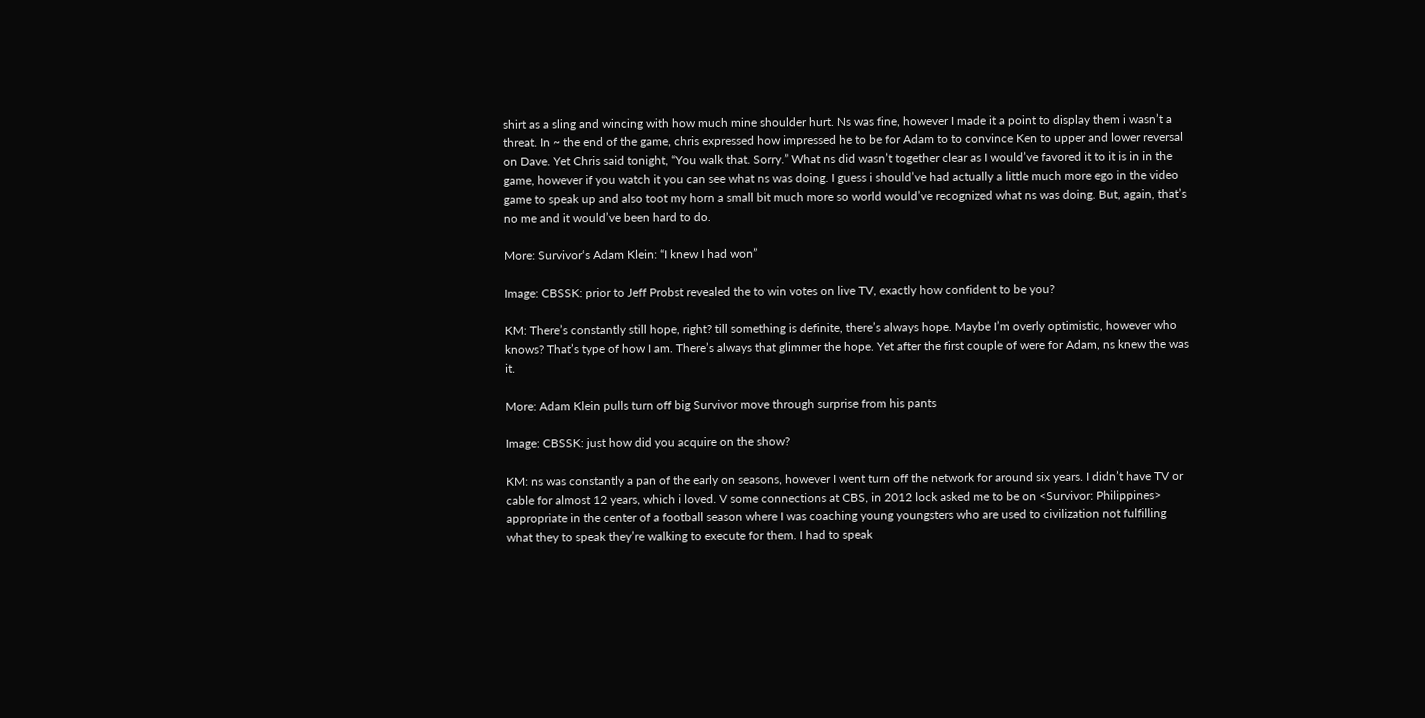shirt as a sling and wincing with how much mine shoulder hurt. Ns was fine, however I made it a point to display them i wasn’t a threat. In ~ the end of the game, chris expressed how impressed he to be for Adam to to convince Ken to upper and lower reversal on Dave. Yet Chris said tonight, “You walk that. Sorry.” What ns did wasn’t together clear as I would’ve favored it to it is in in the game, however if you watch it you can see what ns was doing. I guess i should’ve had actually a little much more ego in the video game to speak up and also toot my horn a small bit much more so world would’ve recognized what ns was doing. But, again, that’s no me and it would’ve been hard to do.

More: Survivor‘s Adam Klein: “I knew I had won”

Image: CBSSK: prior to Jeff Probst revealed the to win votes on live TV, exactly how confident to be you?

KM: There’s constantly still hope, right? till something is definite, there’s always hope. Maybe I’m overly optimistic, however who knows? That’s type of how I am. There’s always that glimmer the hope. Yet after the first couple of were for Adam, ns knew the was it.

More: Adam Klein pulls turn off big Survivor move through surprise from his pants

Image: CBSSK: just how did you acquire on the show?

KM: ns was constantly a pan of the early on seasons, however I went turn off the network for around six years. I didn’t have TV or cable for almost 12 years, which i loved. V some connections at CBS, in 2012 lock asked me to be on <Survivor: Philippines> appropriate in the center of a football season where I was coaching young youngsters who are used to civilization not fulfilling what they to speak they’re walking to execute for them. I had to speak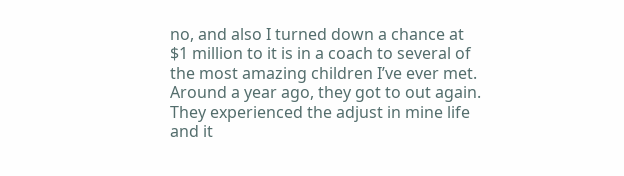no, and also I turned down a chance at $1 million to it is in a coach to several of the most amazing children I’ve ever met. Around a year ago, they got to out again. They experienced the adjust in mine life and it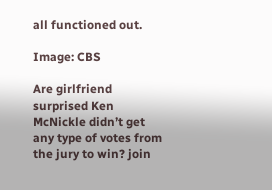all functioned out.

Image: CBS

Are girlfriend surprised Ken McNickle didn’t get any type of votes from the jury to win? join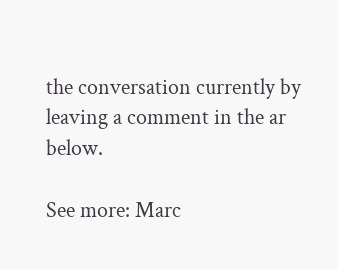the conversation currently by leaving a comment in the ar below.

See more: Marc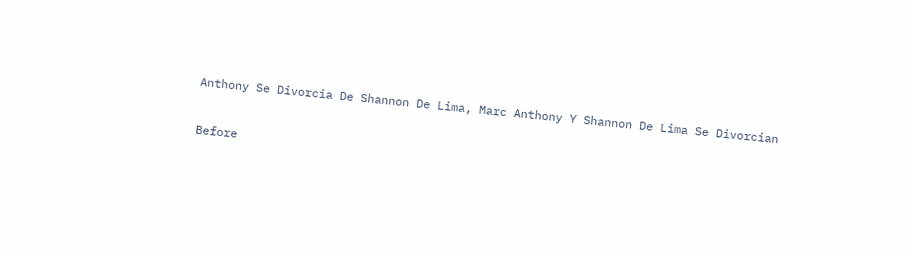Anthony Se Divorcia De Shannon De Lima, Marc Anthony Y Shannon De Lima Se Divorcian

Before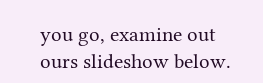you go, examine out ours slideshow below.